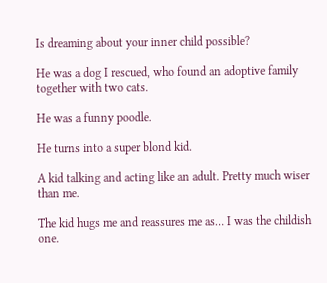Is dreaming about your inner child possible?

He was a dog I rescued, who found an adoptive family together with two cats.

He was a funny poodle.

He turns into a super blond kid.

A kid talking and acting like an adult. Pretty much wiser than me.

The kid hugs me and reassures me as… I was the childish one.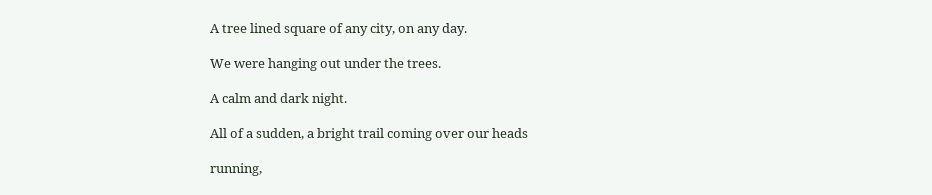A tree lined square of any city, on any day.

We were hanging out under the trees.

A calm and dark night.

All of a sudden, a bright trail coming over our heads

running,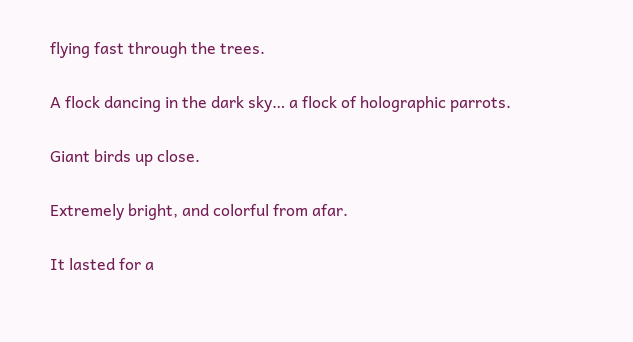flying fast through the trees.

A flock dancing in the dark sky… a flock of holographic parrots.

Giant birds up close.

Extremely bright, and colorful from afar.

It lasted for a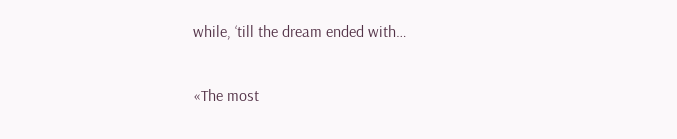while, ‘till the dream ended with…

«The most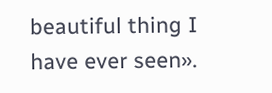beautiful thing I have ever seen».